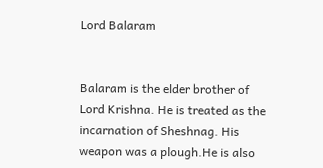Lord Balaram


Balaram is the elder brother of Lord Krishna. He is treated as the incarnation of Sheshnag. His weapon was a plough.He is also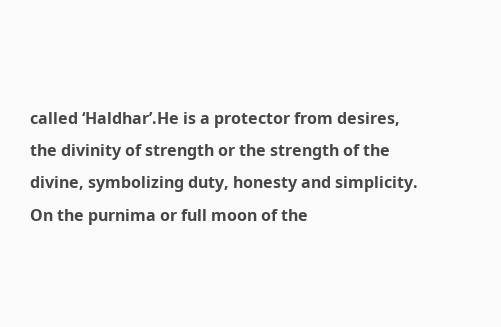called ‘Haldhar’.He is a protector from desires, the divinity of strength or the strength of the divine, symbolizing duty, honesty and simplicity. On the purnima or full moon of the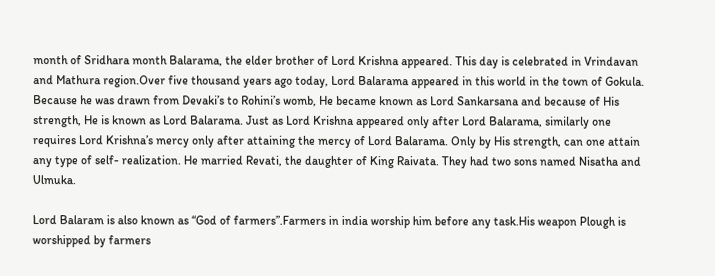month of Sridhara month Balarama, the elder brother of Lord Krishna appeared. This day is celebrated in Vrindavan and Mathura region.Over five thousand years ago today, Lord Balarama appeared in this world in the town of Gokula. Because he was drawn from Devaki’s to Rohini’s womb, He became known as Lord Sankarsana and because of His strength, He is known as Lord Balarama. Just as Lord Krishna appeared only after Lord Balarama, similarly one requires Lord Krishna’s mercy only after attaining the mercy of Lord Balarama. Only by His strength, can one attain any type of self- realization. He married Revati, the daughter of King Raivata. They had two sons named Nisatha and Ulmuka.

Lord Balaram is also known as “God of farmers”.Farmers in india worship him before any task.His weapon Plough is worshipped by farmers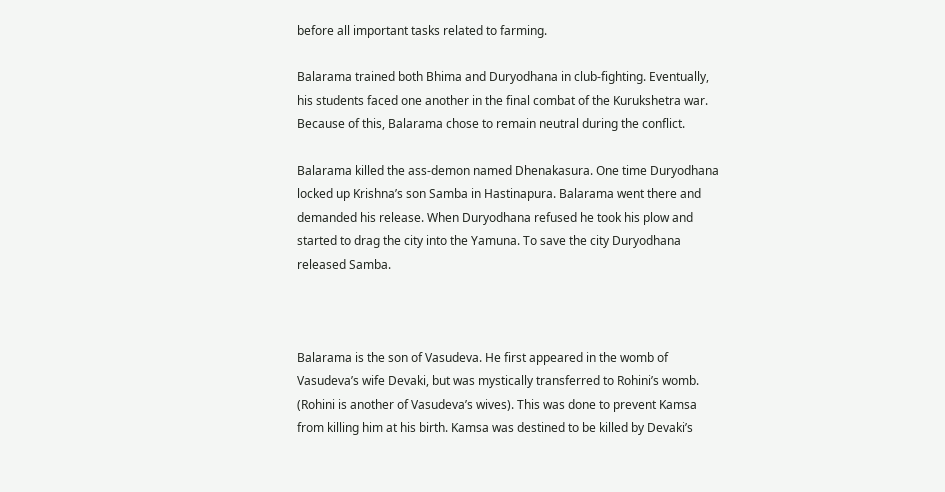before all important tasks related to farming.

Balarama trained both Bhima and Duryodhana in club-fighting. Eventually, his students faced one another in the final combat of the Kurukshetra war. Because of this, Balarama chose to remain neutral during the conflict.

Balarama killed the ass-demon named Dhenakasura. One time Duryodhana locked up Krishna’s son Samba in Hastinapura. Balarama went there and demanded his release. When Duryodhana refused he took his plow and started to drag the city into the Yamuna. To save the city Duryodhana released Samba.



Balarama is the son of Vasudeva. He first appeared in the womb of Vasudeva’s wife Devaki, but was mystically transferred to Rohini’s womb. (Rohini is another of Vasudeva’s wives). This was done to prevent Kamsa from killing him at his birth. Kamsa was destined to be killed by Devaki’s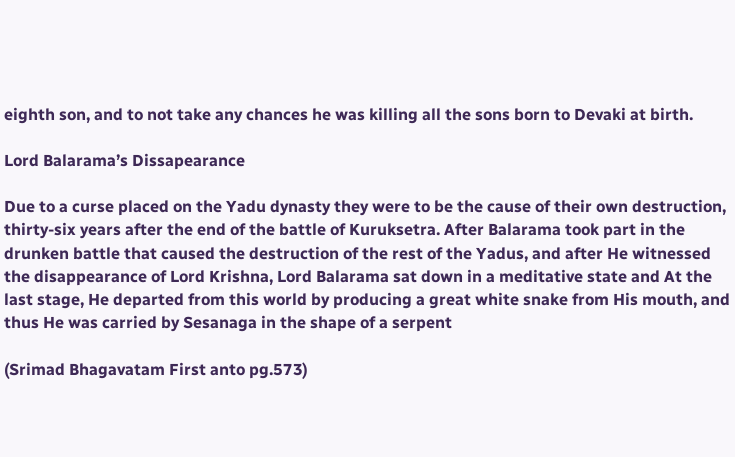eighth son, and to not take any chances he was killing all the sons born to Devaki at birth.

Lord Balarama’s Dissapearance

Due to a curse placed on the Yadu dynasty they were to be the cause of their own destruction, thirty-six years after the end of the battle of Kuruksetra. After Balarama took part in the drunken battle that caused the destruction of the rest of the Yadus, and after He witnessed the disappearance of Lord Krishna, Lord Balarama sat down in a meditative state and At the last stage, He departed from this world by producing a great white snake from His mouth, and thus He was carried by Sesanaga in the shape of a serpent

(Srimad Bhagavatam First anto pg.573)